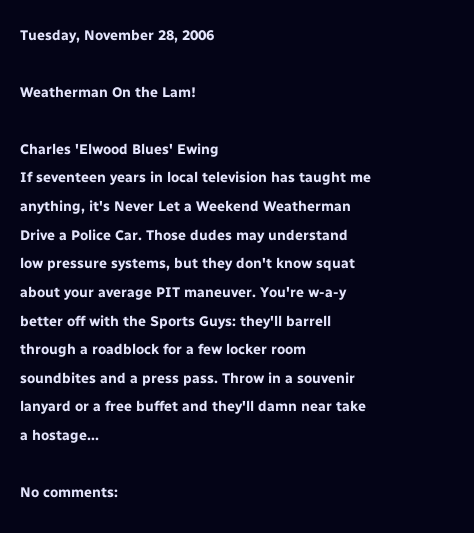Tuesday, November 28, 2006

Weatherman On the Lam!

Charles 'Elwood Blues' Ewing
If seventeen years in local television has taught me anything, it's Never Let a Weekend Weatherman Drive a Police Car. Those dudes may understand low pressure systems, but they don't know squat about your average PIT maneuver. You're w-a-y better off with the Sports Guys: they'll barrell through a roadblock for a few locker room soundbites and a press pass. Throw in a souvenir lanyard or a free buffet and they'll damn near take a hostage...

No comments: